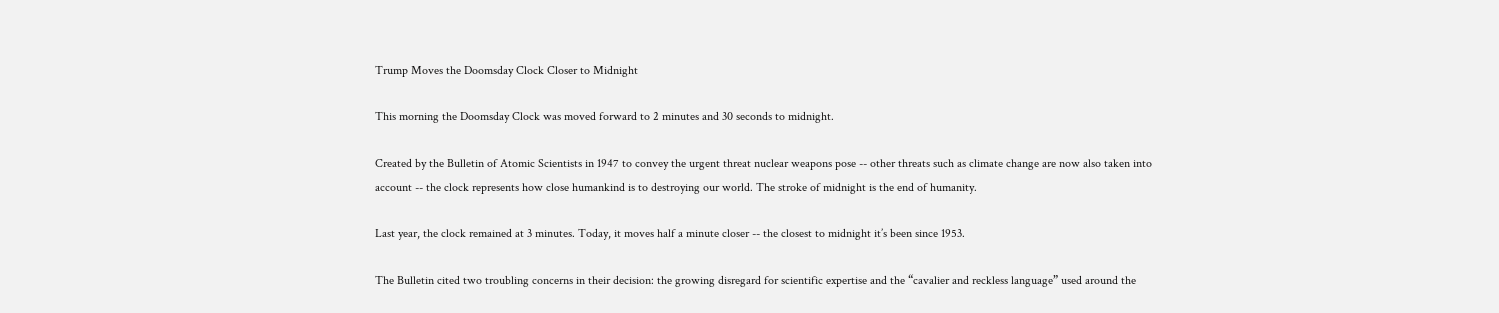Trump Moves the Doomsday Clock Closer to Midnight

This morning the Doomsday Clock was moved forward to 2 minutes and 30 seconds to midnight.

Created by the Bulletin of Atomic Scientists in 1947 to convey the urgent threat nuclear weapons pose -- other threats such as climate change are now also taken into account -- the clock represents how close humankind is to destroying our world. The stroke of midnight is the end of humanity.

Last year, the clock remained at 3 minutes. Today, it moves half a minute closer -- the closest to midnight it’s been since 1953.

The Bulletin cited two troubling concerns in their decision: the growing disregard for scientific expertise and the “cavalier and reckless language” used around the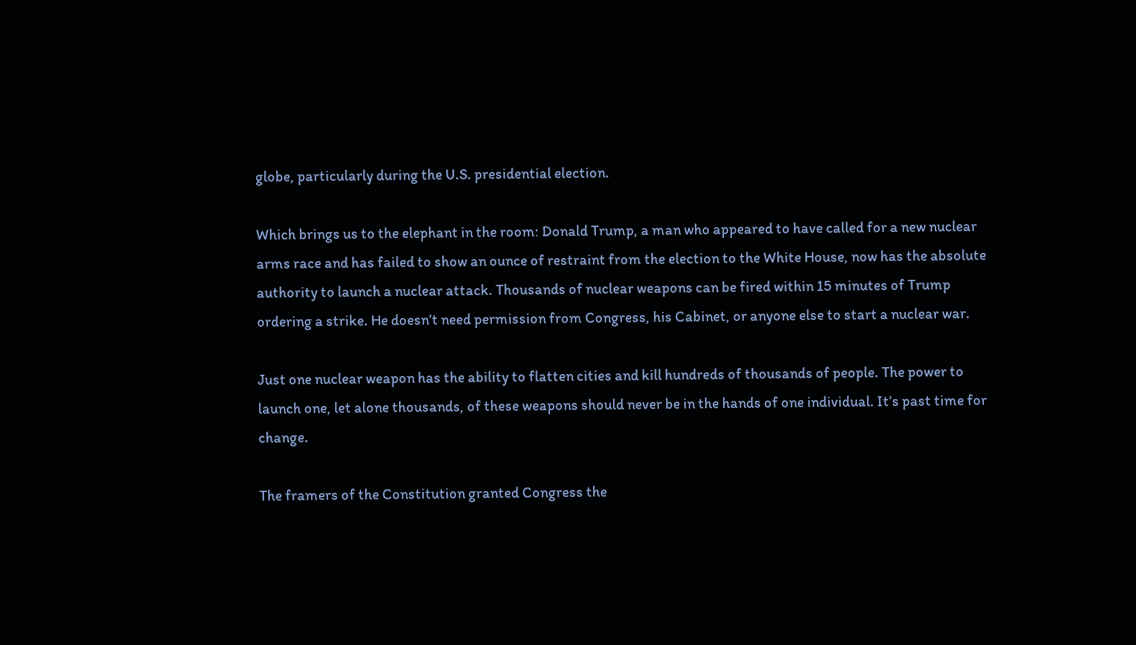globe, particularly during the U.S. presidential election.

Which brings us to the elephant in the room: Donald Trump, a man who appeared to have called for a new nuclear arms race and has failed to show an ounce of restraint from the election to the White House, now has the absolute authority to launch a nuclear attack. Thousands of nuclear weapons can be fired within 15 minutes of Trump ordering a strike. He doesn’t need permission from Congress, his Cabinet, or anyone else to start a nuclear war.

Just one nuclear weapon has the ability to flatten cities and kill hundreds of thousands of people. The power to launch one, let alone thousands, of these weapons should never be in the hands of one individual. It’s past time for change.

The framers of the Constitution granted Congress the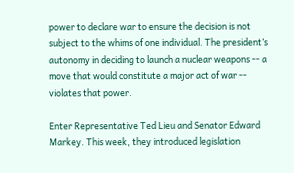power to declare war to ensure the decision is not subject to the whims of one individual. The president’s autonomy in deciding to launch a nuclear weapons -- a move that would constitute a major act of war -- violates that power.

Enter Representative Ted Lieu and Senator Edward Markey. This week, they introduced legislation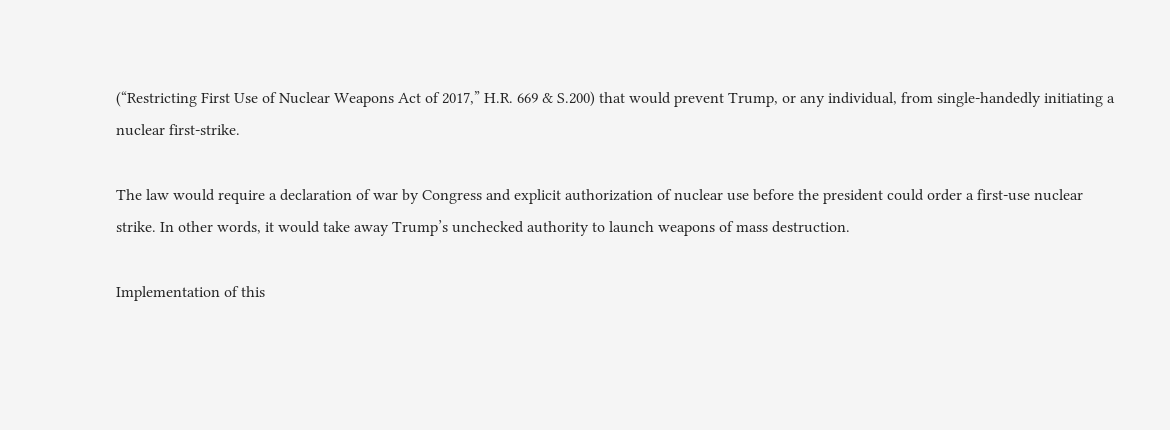(“Restricting First Use of Nuclear Weapons Act of 2017,” H.R. 669 & S.200) that would prevent Trump, or any individual, from single-handedly initiating a nuclear first-strike.

The law would require a declaration of war by Congress and explicit authorization of nuclear use before the president could order a first-use nuclear strike. In other words, it would take away Trump’s unchecked authority to launch weapons of mass destruction.

Implementation of this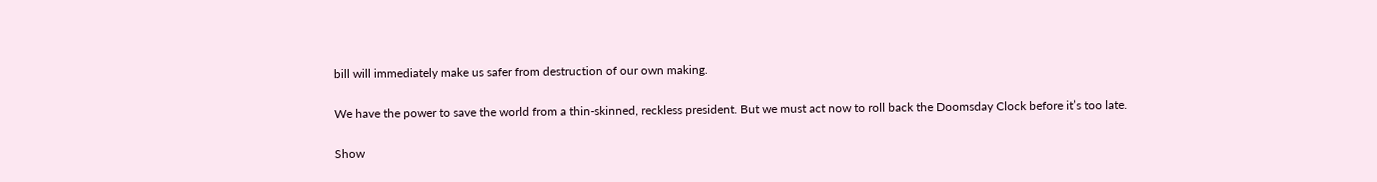bill will immediately make us safer from destruction of our own making.

We have the power to save the world from a thin-skinned, reckless president. But we must act now to roll back the Doomsday Clock before it’s too late.

Show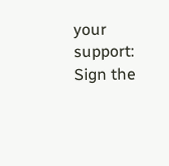your support: Sign the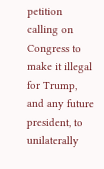petition calling on Congress to make it illegal for Trump, and any future president, to unilaterally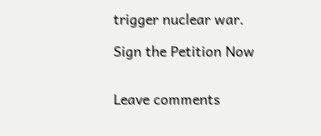trigger nuclear war.

Sign the Petition Now


Leave comments